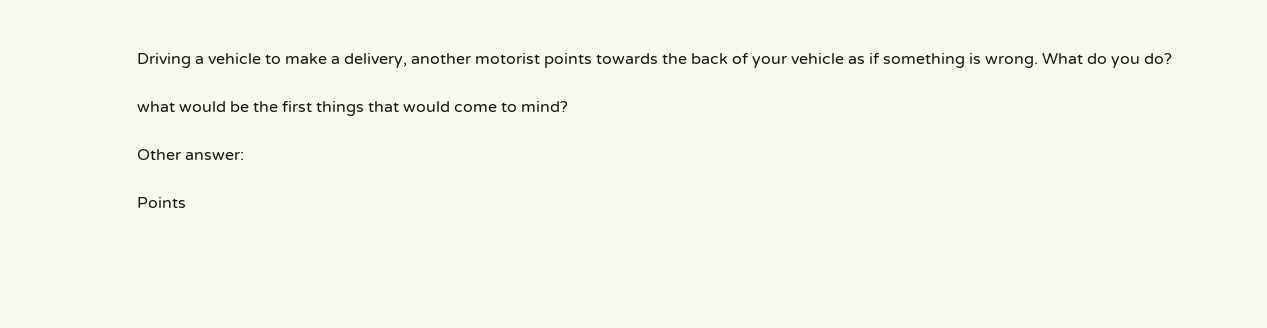Driving a vehicle to make a delivery, another motorist points towards the back of your vehicle as if something is wrong. What do you do?

what would be the first things that would come to mind?

Other answer:

Points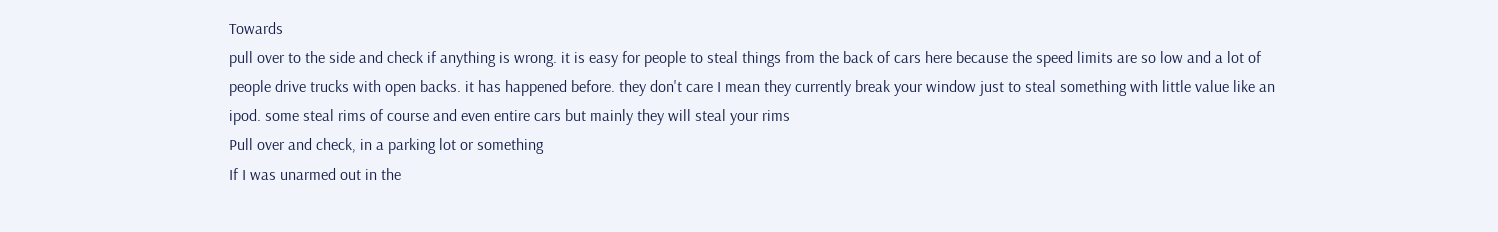Towards
pull over to the side and check if anything is wrong. it is easy for people to steal things from the back of cars here because the speed limits are so low and a lot of people drive trucks with open backs. it has happened before. they don't care I mean they currently break your window just to steal something with little value like an ipod. some steal rims of course and even entire cars but mainly they will steal your rims
Pull over and check, in a parking lot or something
If I was unarmed out in the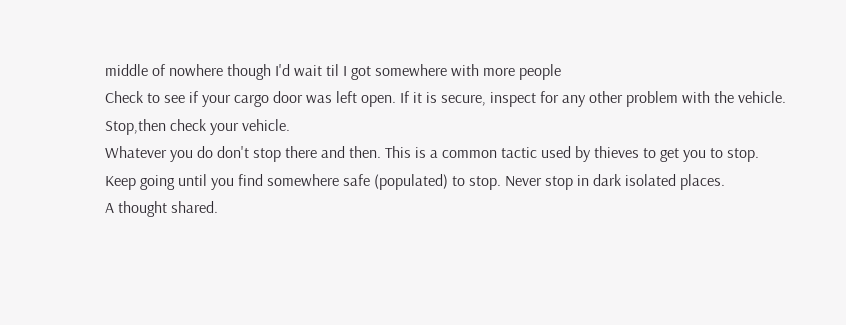middle of nowhere though I'd wait til I got somewhere with more people
Check to see if your cargo door was left open. If it is secure, inspect for any other problem with the vehicle.
Stop,then check your vehicle.
Whatever you do don't stop there and then. This is a common tactic used by thieves to get you to stop.
Keep going until you find somewhere safe (populated) to stop. Never stop in dark isolated places.
A thought shared.